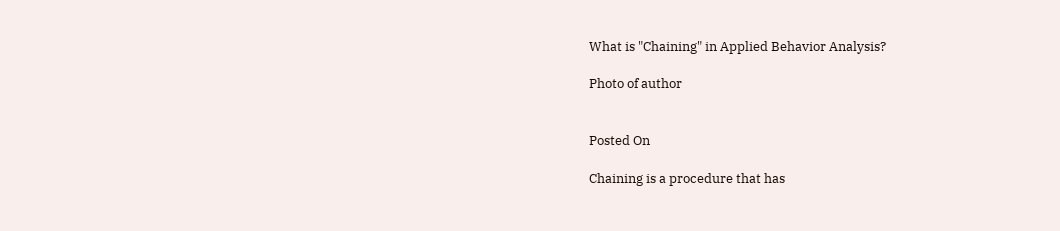What is "Chaining" in Applied Behavior Analysis?

Photo of author


Posted On

Chaining is a procedure that has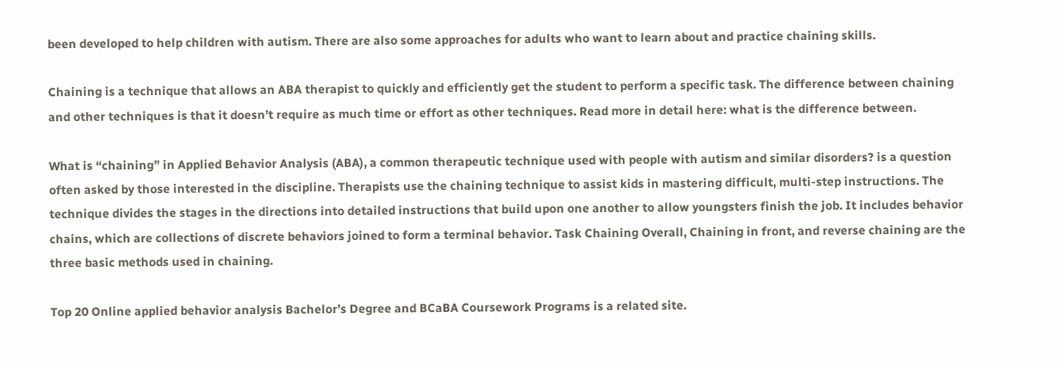been developed to help children with autism. There are also some approaches for adults who want to learn about and practice chaining skills.

Chaining is a technique that allows an ABA therapist to quickly and efficiently get the student to perform a specific task. The difference between chaining and other techniques is that it doesn’t require as much time or effort as other techniques. Read more in detail here: what is the difference between.

What is “chaining” in Applied Behavior Analysis (ABA), a common therapeutic technique used with people with autism and similar disorders? is a question often asked by those interested in the discipline. Therapists use the chaining technique to assist kids in mastering difficult, multi-step instructions. The technique divides the stages in the directions into detailed instructions that build upon one another to allow youngsters finish the job. It includes behavior chains, which are collections of discrete behaviors joined to form a terminal behavior. Task Chaining Overall, Chaining in front, and reverse chaining are the three basic methods used in chaining.

Top 20 Online applied behavior analysis Bachelor’s Degree and BCaBA Coursework Programs is a related site.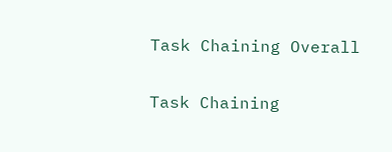Task Chaining Overall

Task Chaining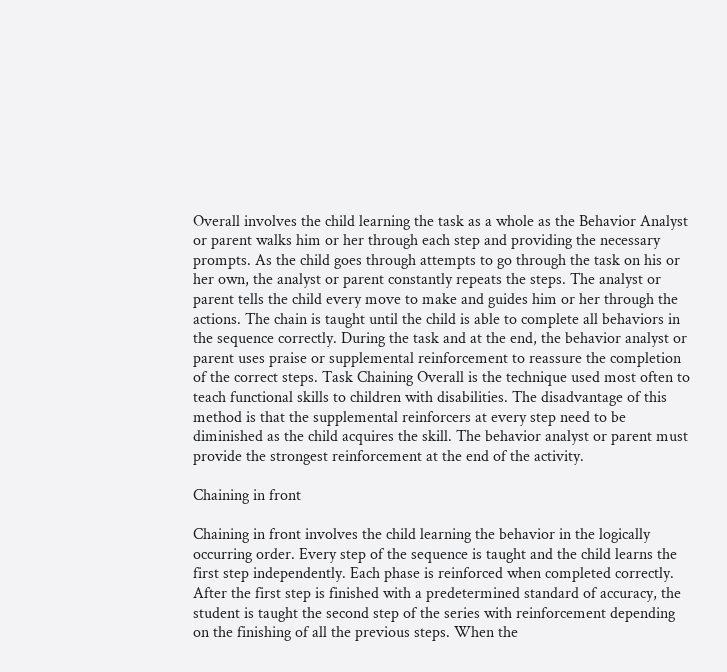Overall involves the child learning the task as a whole as the Behavior Analyst or parent walks him or her through each step and providing the necessary prompts. As the child goes through attempts to go through the task on his or her own, the analyst or parent constantly repeats the steps. The analyst or parent tells the child every move to make and guides him or her through the actions. The chain is taught until the child is able to complete all behaviors in the sequence correctly. During the task and at the end, the behavior analyst or parent uses praise or supplemental reinforcement to reassure the completion of the correct steps. Task Chaining Overall is the technique used most often to teach functional skills to children with disabilities. The disadvantage of this method is that the supplemental reinforcers at every step need to be diminished as the child acquires the skill. The behavior analyst or parent must provide the strongest reinforcement at the end of the activity.

Chaining in front

Chaining in front involves the child learning the behavior in the logically occurring order. Every step of the sequence is taught and the child learns the first step independently. Each phase is reinforced when completed correctly. After the first step is finished with a predetermined standard of accuracy, the student is taught the second step of the series with reinforcement depending on the finishing of all the previous steps. When the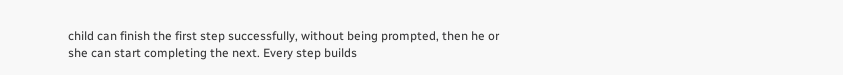child can finish the first step successfully, without being prompted, then he or she can start completing the next. Every step builds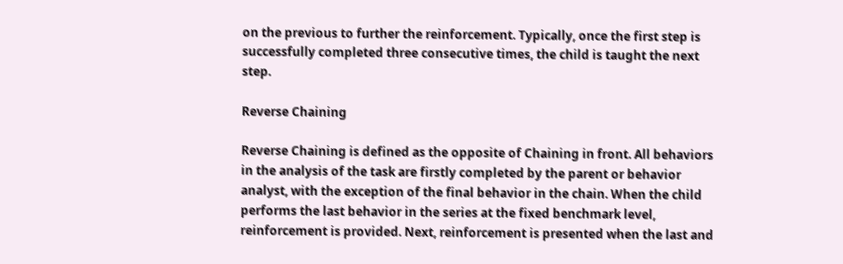on the previous to further the reinforcement. Typically, once the first step is successfully completed three consecutive times, the child is taught the next step.

Reverse Chaining

Reverse Chaining is defined as the opposite of Chaining in front. All behaviors in the analysis of the task are firstly completed by the parent or behavior analyst, with the exception of the final behavior in the chain. When the child performs the last behavior in the series at the fixed benchmark level, reinforcement is provided. Next, reinforcement is presented when the last and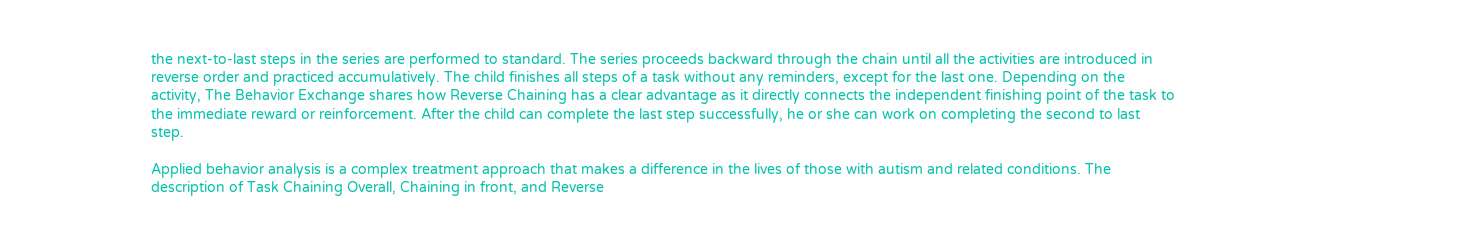the next-to-last steps in the series are performed to standard. The series proceeds backward through the chain until all the activities are introduced in reverse order and practiced accumulatively. The child finishes all steps of a task without any reminders, except for the last one. Depending on the activity, The Behavior Exchange shares how Reverse Chaining has a clear advantage as it directly connects the independent finishing point of the task to the immediate reward or reinforcement. After the child can complete the last step successfully, he or she can work on completing the second to last step.

Applied behavior analysis is a complex treatment approach that makes a difference in the lives of those with autism and related conditions. The description of Task Chaining Overall, Chaining in front, and Reverse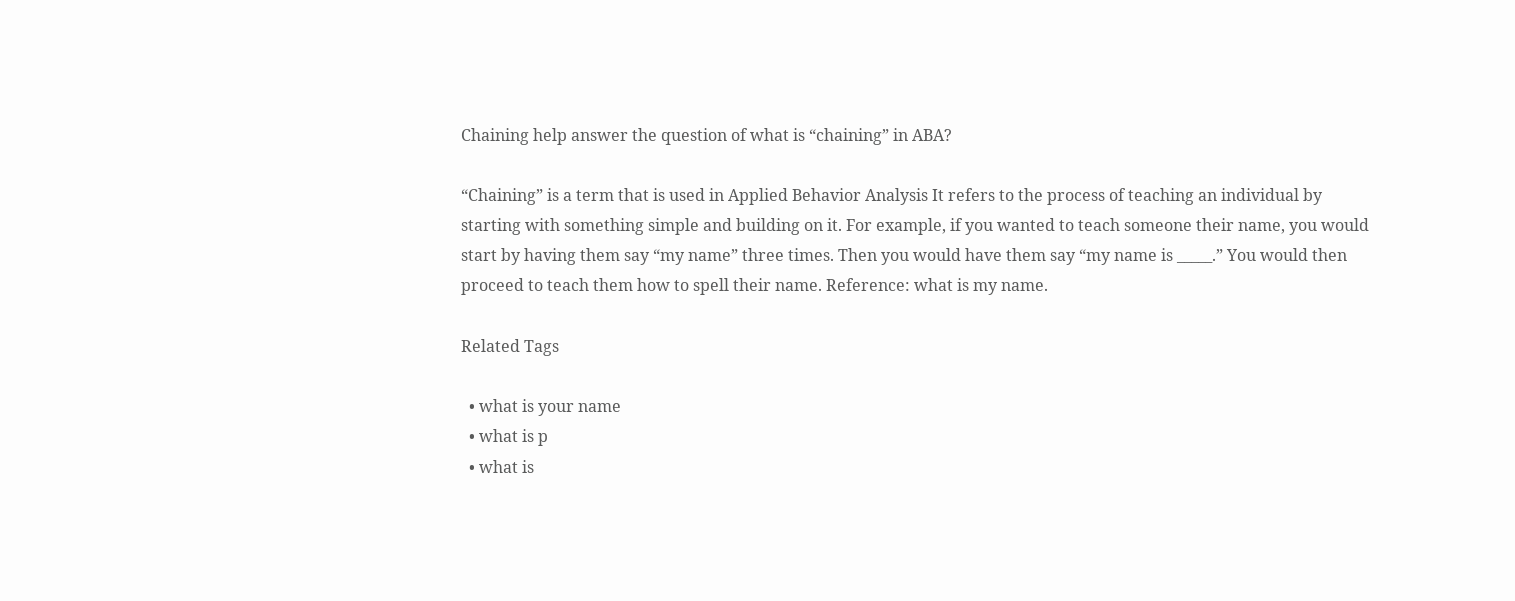Chaining help answer the question of what is “chaining” in ABA?

“Chaining” is a term that is used in Applied Behavior Analysis It refers to the process of teaching an individual by starting with something simple and building on it. For example, if you wanted to teach someone their name, you would start by having them say “my name” three times. Then you would have them say “my name is _____.” You would then proceed to teach them how to spell their name. Reference: what is my name.

Related Tags

  • what is your name
  • what is p
  • what is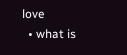love
  • what is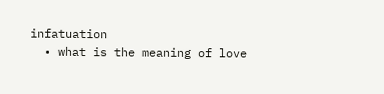infatuation
  • what is the meaning of love